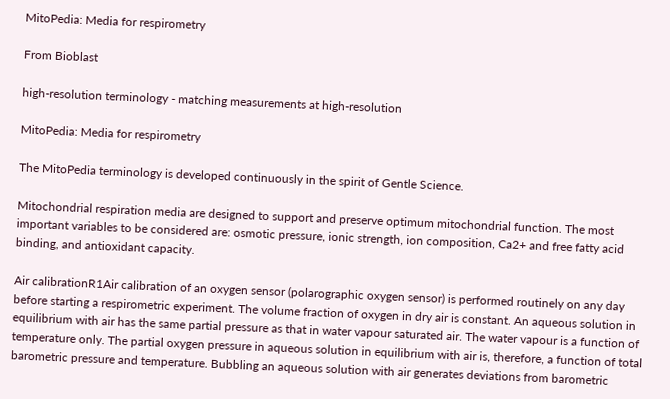MitoPedia: Media for respirometry

From Bioblast

high-resolution terminology - matching measurements at high-resolution

MitoPedia: Media for respirometry

The MitoPedia terminology is developed continuously in the spirit of Gentle Science.

Mitochondrial respiration media are designed to support and preserve optimum mitochondrial function. The most important variables to be considered are: osmotic pressure, ionic strength, ion composition, Ca2+ and free fatty acid binding, and antioxidant capacity.

Air calibrationR1Air calibration of an oxygen sensor (polarographic oxygen sensor) is performed routinely on any day before starting a respirometric experiment. The volume fraction of oxygen in dry air is constant. An aqueous solution in equilibrium with air has the same partial pressure as that in water vapour saturated air. The water vapour is a function of temperature only. The partial oxygen pressure in aqueous solution in equilibrium with air is, therefore, a function of total barometric pressure and temperature. Bubbling an aqueous solution with air generates deviations from barometric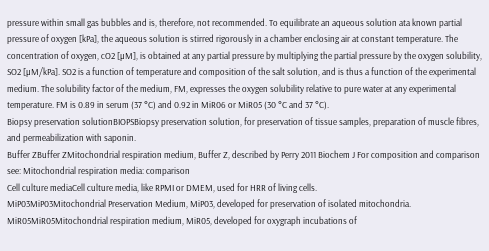pressure within small gas bubbles and is, therefore, not recommended. To equilibrate an aqueous solution ata known partial pressure of oxygen [kPa], the aqueous solution is stirred rigorously in a chamber enclosing air at constant temperature. The concentration of oxygen, cO2 [µM], is obtained at any partial pressure by multiplying the partial pressure by the oxygen solubility, SO2 [µM/kPa]. SO2 is a function of temperature and composition of the salt solution, and is thus a function of the experimental medium. The solubility factor of the medium, FM, expresses the oxygen solubility relative to pure water at any experimental temperature. FM is 0.89 in serum (37 °C) and 0.92 in MiR06 or MiR05 (30 °C and 37 °C).
Biopsy preservation solutionBIOPSBiopsy preservation solution, for preservation of tissue samples, preparation of muscle fibres, and permeabilization with saponin.
Buffer ZBuffer ZMitochondrial respiration medium, Buffer Z, described by Perry 2011 Biochem J For composition and comparison see: Mitochondrial respiration media: comparison
Cell culture mediaCell culture media, like RPMI or DMEM, used for HRR of living cells.
MiP03MiP03Mitochondrial Preservation Medium, MiP03, developed for preservation of isolated mitochondria.
MiR05MiR05Mitochondrial respiration medium, MiR05, developed for oxygraph incubations of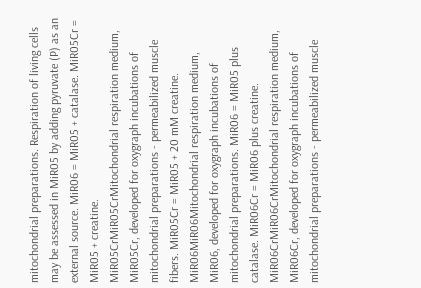mitochondrial preparations. Respiration of living cells may be assessed in MiR05 by adding pyruvate (P) as an external source. MiR06 = MiR05 + catalase. MiR05Cr = MiR05 + creatine.
MiR05CrMiR05CrMitochondrial respiration medium, MiR05Cr, developed for oxygraph incubations of mitochondrial preparations - permeabilized muscle fibers. MiR05Cr = MiR05 + 20 mM creatine.
MiR06MiR06Mitochondrial respiration medium, MiR06, developed for oxygraph incubations of mitochondrial preparations. MiR06 = MiR05 plus catalase. MiR06Cr = MiR06 plus creatine.
MiR06CrMiR06CrMitochondrial respiration medium, MiR06Cr, developed for oxygraph incubations of mitochondrial preparations - permeabilized muscle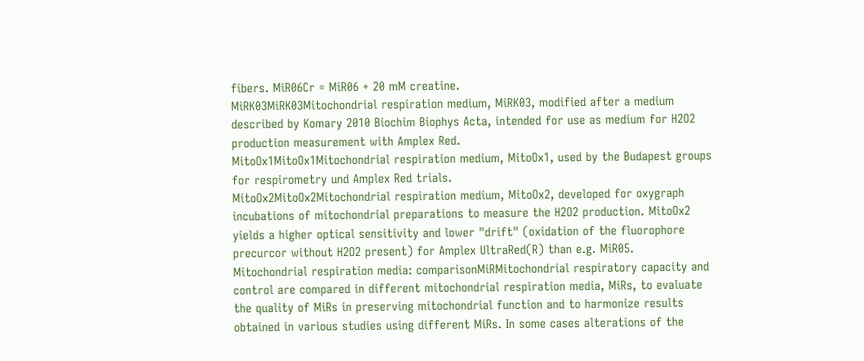fibers. MiR06Cr = MiR06 + 20 mM creatine.
MiRK03MiRK03Mitochondrial respiration medium, MiRK03, modified after a medium described by Komary 2010 Biochim Biophys Acta, intended for use as medium for H2O2 production measurement with Amplex Red.
MitoOx1MitoOx1Mitochondrial respiration medium, MitoOx1, used by the Budapest groups for respirometry und Amplex Red trials.
MitoOx2MitoOx2Mitochondrial respiration medium, MitoOx2, developed for oxygraph incubations of mitochondrial preparations to measure the H2O2 production. MitoOx2 yields a higher optical sensitivity and lower "drift" (oxidation of the fluorophore precurcor without H2O2 present) for Amplex UltraRed(R) than e.g. MiR05.
Mitochondrial respiration media: comparisonMiRMitochondrial respiratory capacity and control are compared in different mitochondrial respiration media, MiRs, to evaluate the quality of MiRs in preserving mitochondrial function and to harmonize results obtained in various studies using different MiRs. In some cases alterations of the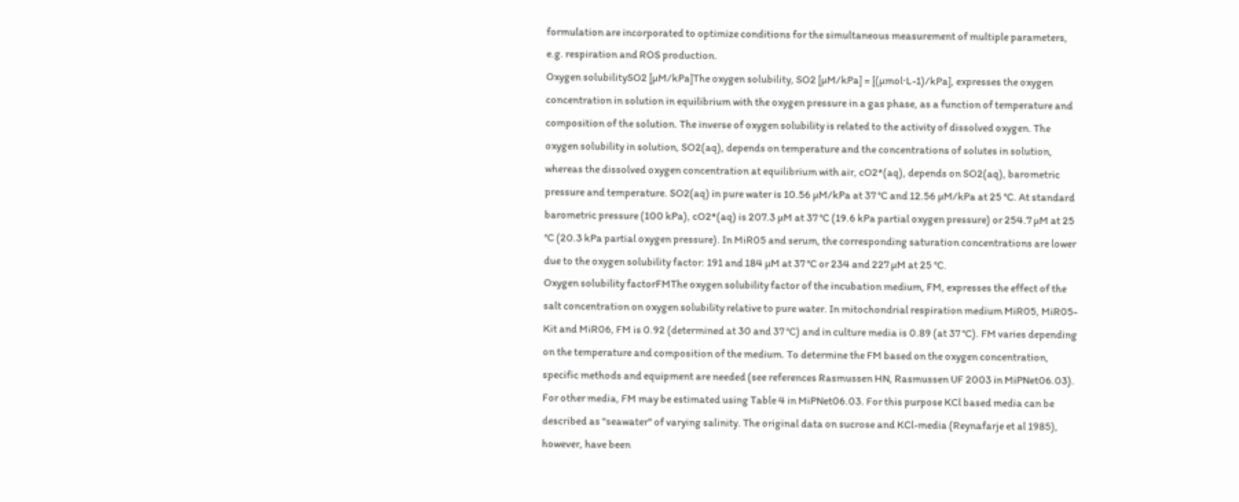formulation are incorporated to optimize conditions for the simultaneous measurement of multiple parameters, e.g. respiration and ROS production.
Oxygen solubilitySO2 [µM/kPa]The oxygen solubility, SO2 [µM/kPa] = [(µmol·L-1)/kPa], expresses the oxygen concentration in solution in equilibrium with the oxygen pressure in a gas phase, as a function of temperature and composition of the solution. The inverse of oxygen solubility is related to the activity of dissolved oxygen. The oxygen solubility in solution, SO2(aq), depends on temperature and the concentrations of solutes in solution, whereas the dissolved oxygen concentration at equilibrium with air, cO2*(aq), depends on SO2(aq), barometric pressure and temperature. SO2(aq) in pure water is 10.56 µM/kPa at 37 °C and 12.56 µM/kPa at 25 °C. At standard barometric pressure (100 kPa), cO2*(aq) is 207.3 µM at 37 °C (19.6 kPa partial oxygen pressure) or 254.7 µM at 25 °C (20.3 kPa partial oxygen pressure). In MiR05 and serum, the corresponding saturation concentrations are lower due to the oxygen solubility factor: 191 and 184 µM at 37 °C or 234 and 227 µM at 25 °C.
Oxygen solubility factorFMThe oxygen solubility factor of the incubation medium, FM, expresses the effect of the salt concentration on oxygen solubility relative to pure water. In mitochondrial respiration medium MiR05, MiR05-Kit and MiR06, FM is 0.92 (determined at 30 and 37 °C) and in culture media is 0.89 (at 37 °C). FM varies depending on the temperature and composition of the medium. To determine the FM based on the oxygen concentration, specific methods and equipment are needed (see references Rasmussen HN, Rasmussen UF 2003 in MiPNet06.03). For other media, FM may be estimated using Table 4 in MiPNet06.03. For this purpose KCl based media can be described as "seawater" of varying salinity. The original data on sucrose and KCl-media (Reynafarje et al 1985), however, have been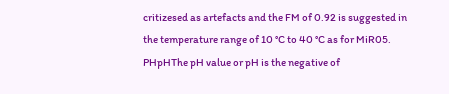critizesed as artefacts and the FM of 0.92 is suggested in the temperature range of 10 °C to 40 °C as for MiR05.
PHpHThe pH value or pH is the negative of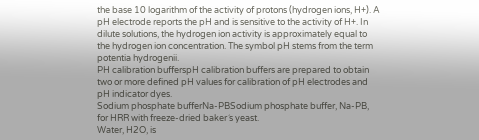the base 10 logarithm of the activity of protons (hydrogen ions, H+). A pH electrode reports the pH and is sensitive to the activity of H+. In dilute solutions, the hydrogen ion activity is approximately equal to the hydrogen ion concentration. The symbol pH stems from the term potentia hydrogenii.
PH calibration bufferspH calibration buffers are prepared to obtain two or more defined pH values for calibration of pH electrodes and pH indicator dyes.
Sodium phosphate bufferNa-PBSodium phosphate buffer, Na-PB, for HRR with freeze-dried baker´s yeast.
Water, H2O, is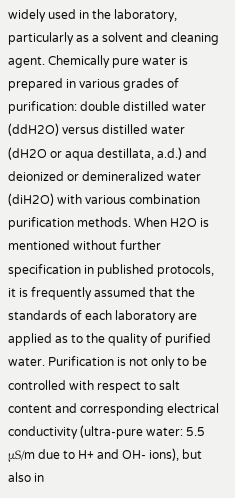widely used in the laboratory, particularly as a solvent and cleaning agent. Chemically pure water is prepared in various grades of purification: double distilled water (ddH2O) versus distilled water (dH2O or aqua destillata, a.d.) and deionized or demineralized water (diH2O) with various combination purification methods. When H2O is mentioned without further specification in published protocols, it is frequently assumed that the standards of each laboratory are applied as to the quality of purified water. Purification is not only to be controlled with respect to salt content and corresponding electrical conductivity (ultra-pure water: 5.5 μS/m due to H+ and OH- ions), but also in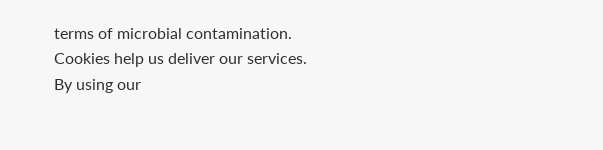terms of microbial contamination.
Cookies help us deliver our services. By using our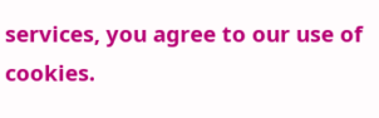services, you agree to our use of cookies.